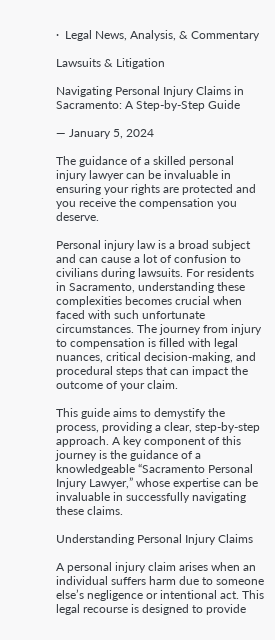·  Legal News, Analysis, & Commentary

Lawsuits & Litigation

Navigating Personal Injury Claims in Sacramento: A Step-by-Step Guide

— January 5, 2024

The guidance of a skilled personal injury lawyer can be invaluable in ensuring your rights are protected and you receive the compensation you deserve.

Personal injury law is a broad subject and can cause a lot of confusion to civilians during lawsuits. For residents in Sacramento, understanding these complexities becomes crucial when faced with such unfortunate circumstances. The journey from injury to compensation is filled with legal nuances, critical decision-making, and procedural steps that can impact the outcome of your claim.

This guide aims to demystify the process, providing a clear, step-by-step approach. A key component of this journey is the guidance of a knowledgeable “Sacramento Personal Injury Lawyer,” whose expertise can be invaluable in successfully navigating these claims.

Understanding Personal Injury Claims

A personal injury claim arises when an individual suffers harm due to someone else’s negligence or intentional act. This legal recourse is designed to provide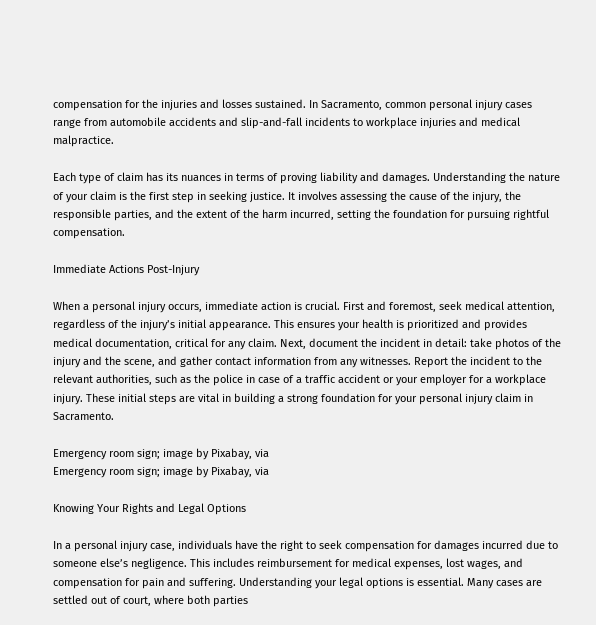compensation for the injuries and losses sustained. In Sacramento, common personal injury cases range from automobile accidents and slip-and-fall incidents to workplace injuries and medical malpractice.

Each type of claim has its nuances in terms of proving liability and damages. Understanding the nature of your claim is the first step in seeking justice. It involves assessing the cause of the injury, the responsible parties, and the extent of the harm incurred, setting the foundation for pursuing rightful compensation.

Immediate Actions Post-Injury

When a personal injury occurs, immediate action is crucial. First and foremost, seek medical attention, regardless of the injury’s initial appearance. This ensures your health is prioritized and provides medical documentation, critical for any claim. Next, document the incident in detail: take photos of the injury and the scene, and gather contact information from any witnesses. Report the incident to the relevant authorities, such as the police in case of a traffic accident or your employer for a workplace injury. These initial steps are vital in building a strong foundation for your personal injury claim in Sacramento.

Emergency room sign; image by Pixabay, via
Emergency room sign; image by Pixabay, via

Knowing Your Rights and Legal Options

In a personal injury case, individuals have the right to seek compensation for damages incurred due to someone else’s negligence. This includes reimbursement for medical expenses, lost wages, and compensation for pain and suffering. Understanding your legal options is essential. Many cases are settled out of court, where both parties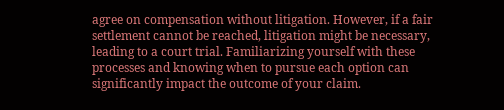agree on compensation without litigation. However, if a fair settlement cannot be reached, litigation might be necessary, leading to a court trial. Familiarizing yourself with these processes and knowing when to pursue each option can significantly impact the outcome of your claim.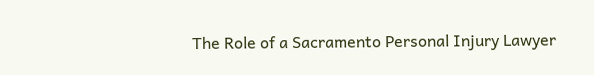The Role of a Sacramento Personal Injury Lawyer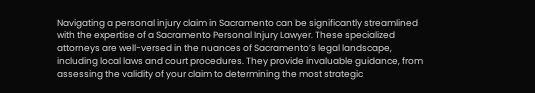Navigating a personal injury claim in Sacramento can be significantly streamlined with the expertise of a Sacramento Personal Injury Lawyer. These specialized attorneys are well-versed in the nuances of Sacramento’s legal landscape, including local laws and court procedures. They provide invaluable guidance, from assessing the validity of your claim to determining the most strategic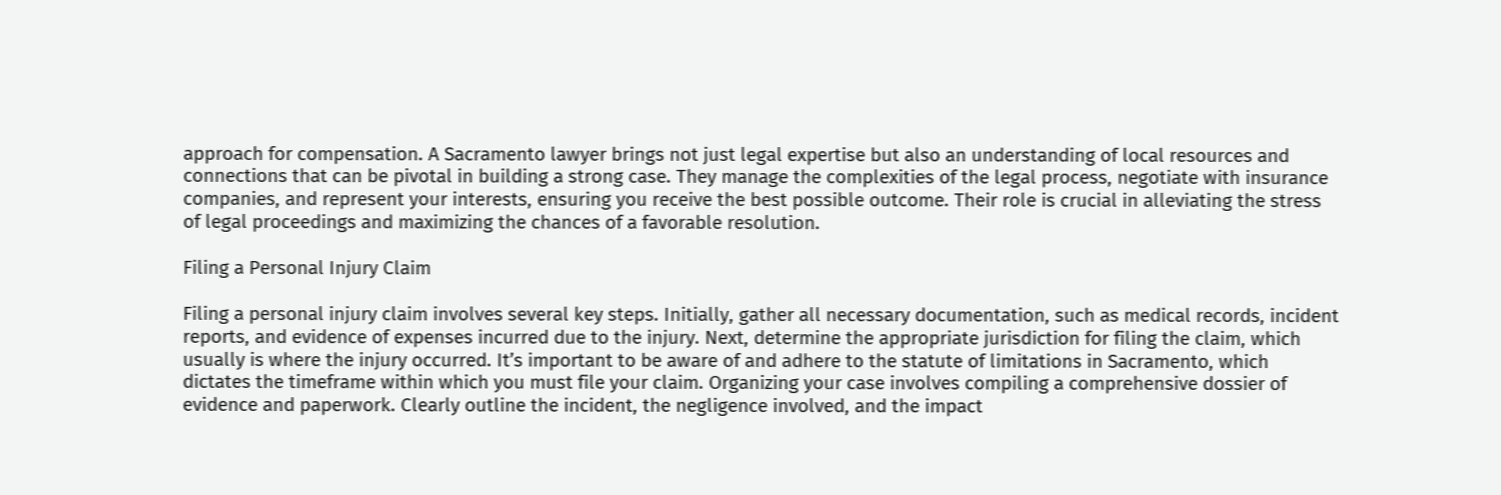approach for compensation. A Sacramento lawyer brings not just legal expertise but also an understanding of local resources and connections that can be pivotal in building a strong case. They manage the complexities of the legal process, negotiate with insurance companies, and represent your interests, ensuring you receive the best possible outcome. Their role is crucial in alleviating the stress of legal proceedings and maximizing the chances of a favorable resolution.

Filing a Personal Injury Claim

Filing a personal injury claim involves several key steps. Initially, gather all necessary documentation, such as medical records, incident reports, and evidence of expenses incurred due to the injury. Next, determine the appropriate jurisdiction for filing the claim, which usually is where the injury occurred. It’s important to be aware of and adhere to the statute of limitations in Sacramento, which dictates the timeframe within which you must file your claim. Organizing your case involves compiling a comprehensive dossier of evidence and paperwork. Clearly outline the incident, the negligence involved, and the impact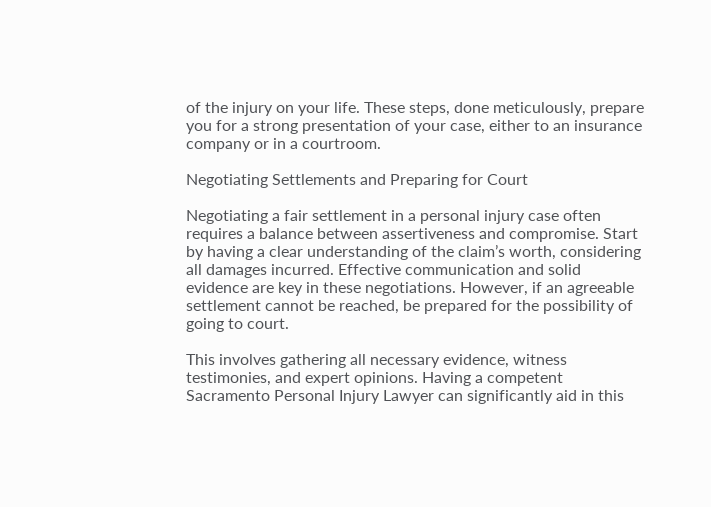of the injury on your life. These steps, done meticulously, prepare you for a strong presentation of your case, either to an insurance company or in a courtroom.

Negotiating Settlements and Preparing for Court

Negotiating a fair settlement in a personal injury case often requires a balance between assertiveness and compromise. Start by having a clear understanding of the claim’s worth, considering all damages incurred. Effective communication and solid evidence are key in these negotiations. However, if an agreeable settlement cannot be reached, be prepared for the possibility of going to court.

This involves gathering all necessary evidence, witness testimonies, and expert opinions. Having a competent Sacramento Personal Injury Lawyer can significantly aid in this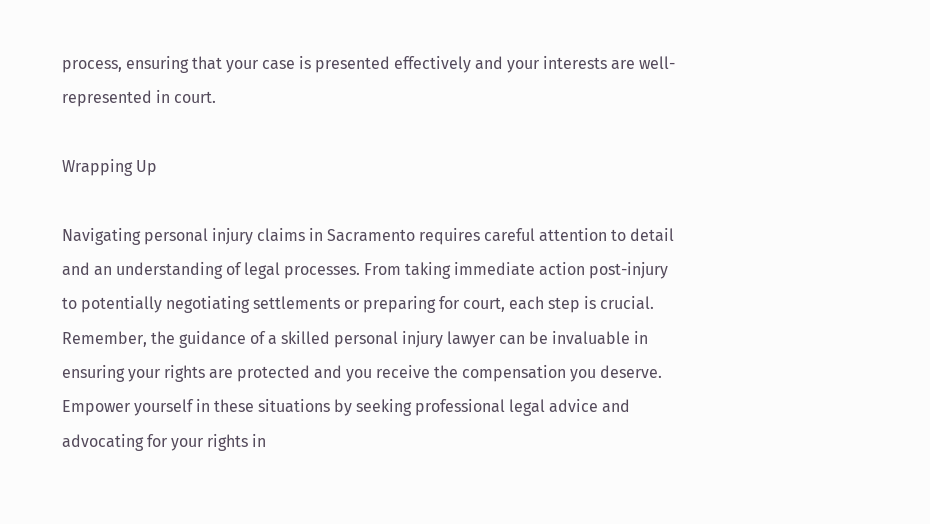process, ensuring that your case is presented effectively and your interests are well-represented in court.

Wrapping Up

Navigating personal injury claims in Sacramento requires careful attention to detail and an understanding of legal processes. From taking immediate action post-injury to potentially negotiating settlements or preparing for court, each step is crucial. Remember, the guidance of a skilled personal injury lawyer can be invaluable in ensuring your rights are protected and you receive the compensation you deserve. Empower yourself in these situations by seeking professional legal advice and advocating for your rights in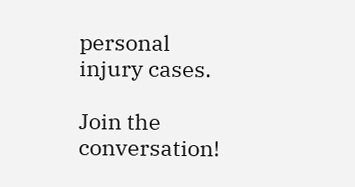personal injury cases.

Join the conversation!